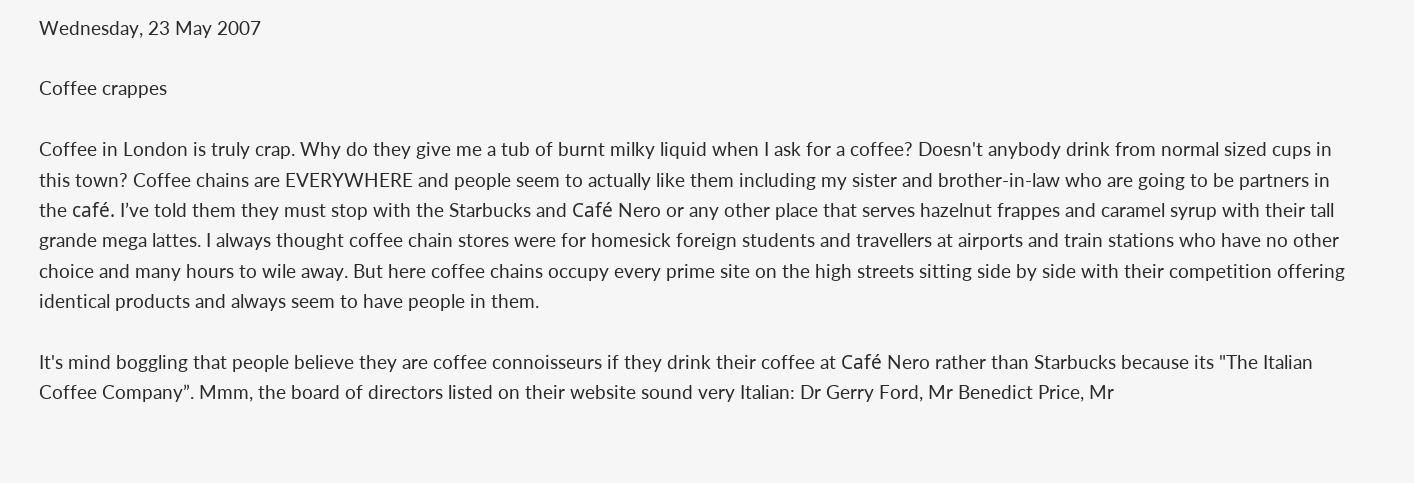Wednesday, 23 May 2007

Coffee crappes

Coffee in London is truly crap. Why do they give me a tub of burnt milky liquid when I ask for a coffee? Doesn't anybody drink from normal sized cups in this town? Coffee chains are EVERYWHERE and people seem to actually like them including my sister and brother-in-law who are going to be partners in the café. I’ve told them they must stop with the Starbucks and Café Nero or any other place that serves hazelnut frappes and caramel syrup with their tall grande mega lattes. I always thought coffee chain stores were for homesick foreign students and travellers at airports and train stations who have no other choice and many hours to wile away. But here coffee chains occupy every prime site on the high streets sitting side by side with their competition offering identical products and always seem to have people in them.

It's mind boggling that people believe they are coffee connoisseurs if they drink their coffee at Café Nero rather than Starbucks because its "The Italian Coffee Company”. Mmm, the board of directors listed on their website sound very Italian: Dr Gerry Ford, Mr Benedict Price, Mr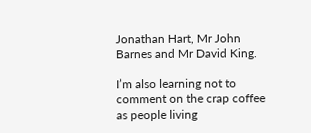Jonathan Hart, Mr John Barnes and Mr David King.

I’m also learning not to comment on the crap coffee as people living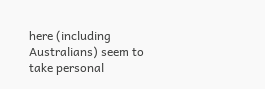here (including Australians) seem to take personal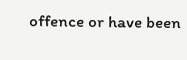offence or have been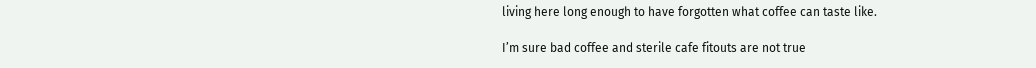living here long enough to have forgotten what coffee can taste like.

I’m sure bad coffee and sterile cafe fitouts are not true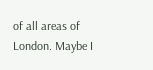of all areas of London. Maybe I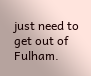just need to get out of Fulham.